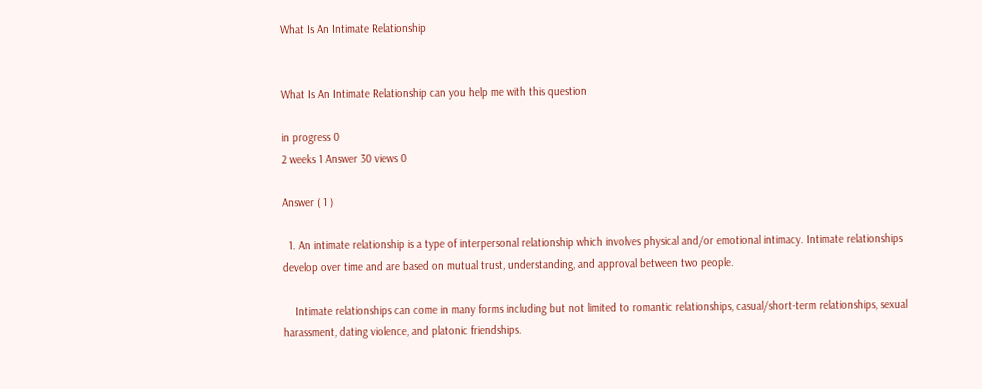What Is An Intimate Relationship


What Is An Intimate Relationship can you help me with this question

in progress 0
2 weeks 1 Answer 30 views 0

Answer ( 1 )

  1. An intimate relationship is a type of interpersonal relationship which involves physical and/or emotional intimacy. Intimate relationships develop over time and are based on mutual trust, understanding, and approval between two people.

    Intimate relationships can come in many forms including but not limited to romantic relationships, casual/short-term relationships, sexual harassment, dating violence, and platonic friendships.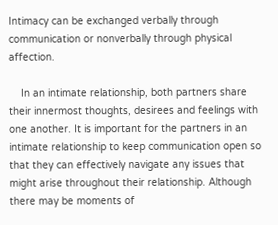Intimacy can be exchanged verbally through communication or nonverbally through physical affection.

    In an intimate relationship, both partners share their innermost thoughts, desirees and feelings with one another. It is important for the partners in an intimate relationship to keep communication open so that they can effectively navigate any issues that might arise throughout their relationship. Although there may be moments of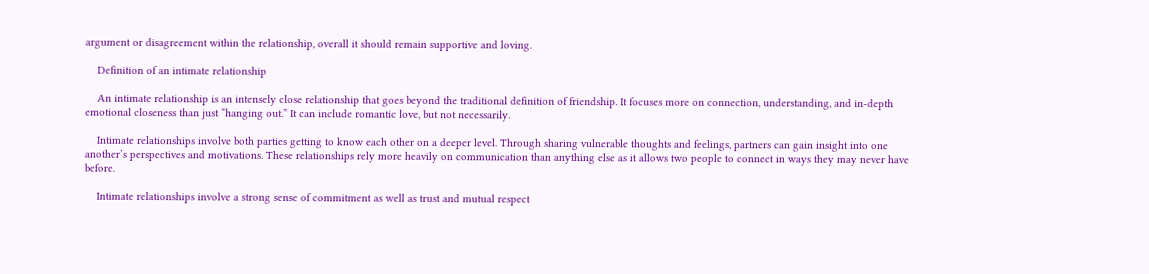argument or disagreement within the relationship, overall it should remain supportive and loving.

    Definition of an intimate relationship

    An intimate relationship is an intensely close relationship that goes beyond the traditional definition of friendship. It focuses more on connection, understanding, and in-depth emotional closeness than just “hanging out.” It can include romantic love, but not necessarily.

    Intimate relationships involve both parties getting to know each other on a deeper level. Through sharing vulnerable thoughts and feelings, partners can gain insight into one another’s perspectives and motivations. These relationships rely more heavily on communication than anything else as it allows two people to connect in ways they may never have before.

    Intimate relationships involve a strong sense of commitment as well as trust and mutual respect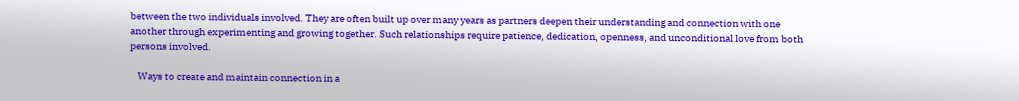between the two individuals involved. They are often built up over many years as partners deepen their understanding and connection with one another through experimenting and growing together. Such relationships require patience, dedication, openness, and unconditional love from both persons involved.

    Ways to create and maintain connection in a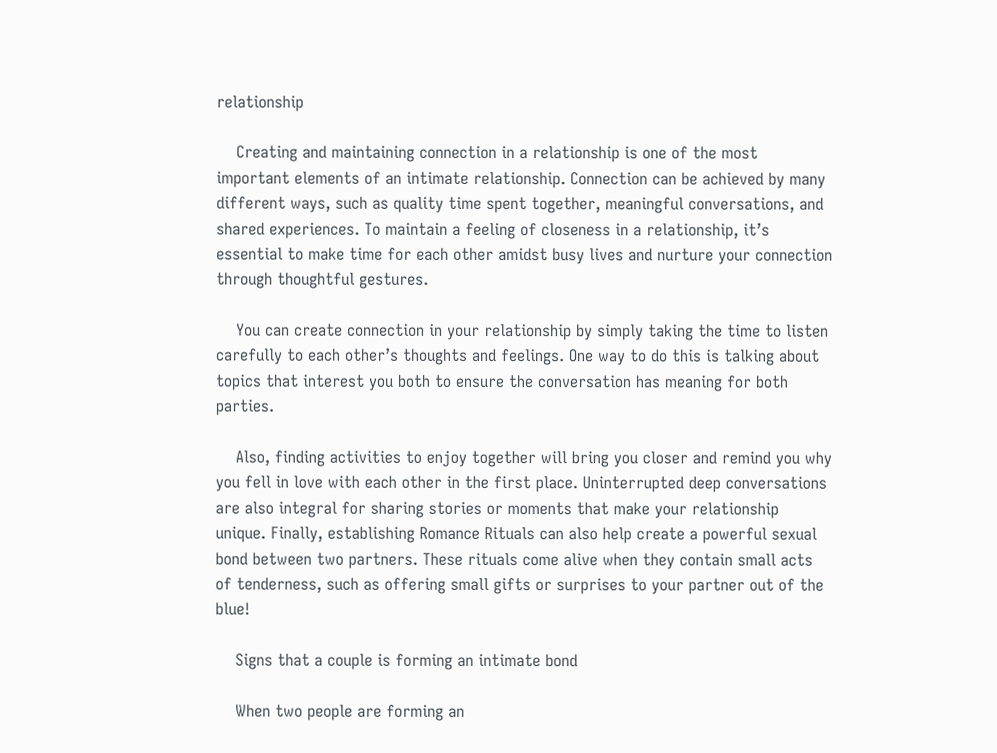relationship

    Creating and maintaining connection in a relationship is one of the most important elements of an intimate relationship. Connection can be achieved by many different ways, such as quality time spent together, meaningful conversations, and shared experiences. To maintain a feeling of closeness in a relationship, it’s essential to make time for each other amidst busy lives and nurture your connection through thoughtful gestures.

    You can create connection in your relationship by simply taking the time to listen carefully to each other’s thoughts and feelings. One way to do this is talking about topics that interest you both to ensure the conversation has meaning for both parties.

    Also, finding activities to enjoy together will bring you closer and remind you why you fell in love with each other in the first place. Uninterrupted deep conversations are also integral for sharing stories or moments that make your relationship unique. Finally, establishing Romance Rituals can also help create a powerful sexual bond between two partners. These rituals come alive when they contain small acts of tenderness, such as offering small gifts or surprises to your partner out of the blue!

    Signs that a couple is forming an intimate bond

    When two people are forming an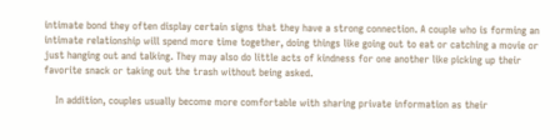intimate bond they often display certain signs that they have a strong connection. A couple who is forming an intimate relationship will spend more time together, doing things like going out to eat or catching a movie or just hanging out and talking. They may also do little acts of kindness for one another like picking up their favorite snack or taking out the trash without being asked.

    In addition, couples usually become more comfortable with sharing private information as their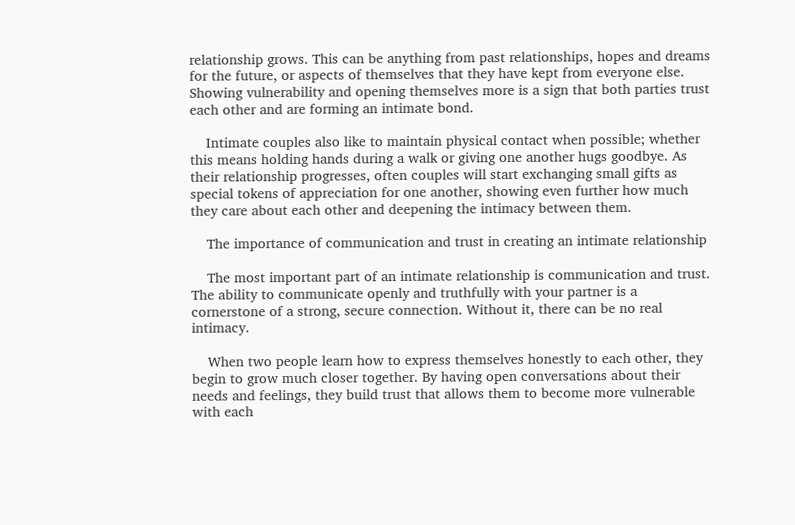relationship grows. This can be anything from past relationships, hopes and dreams for the future, or aspects of themselves that they have kept from everyone else. Showing vulnerability and opening themselves more is a sign that both parties trust each other and are forming an intimate bond.

    Intimate couples also like to maintain physical contact when possible; whether this means holding hands during a walk or giving one another hugs goodbye. As their relationship progresses, often couples will start exchanging small gifts as special tokens of appreciation for one another, showing even further how much they care about each other and deepening the intimacy between them.

    The importance of communication and trust in creating an intimate relationship

    The most important part of an intimate relationship is communication and trust. The ability to communicate openly and truthfully with your partner is a cornerstone of a strong, secure connection. Without it, there can be no real intimacy.

    When two people learn how to express themselves honestly to each other, they begin to grow much closer together. By having open conversations about their needs and feelings, they build trust that allows them to become more vulnerable with each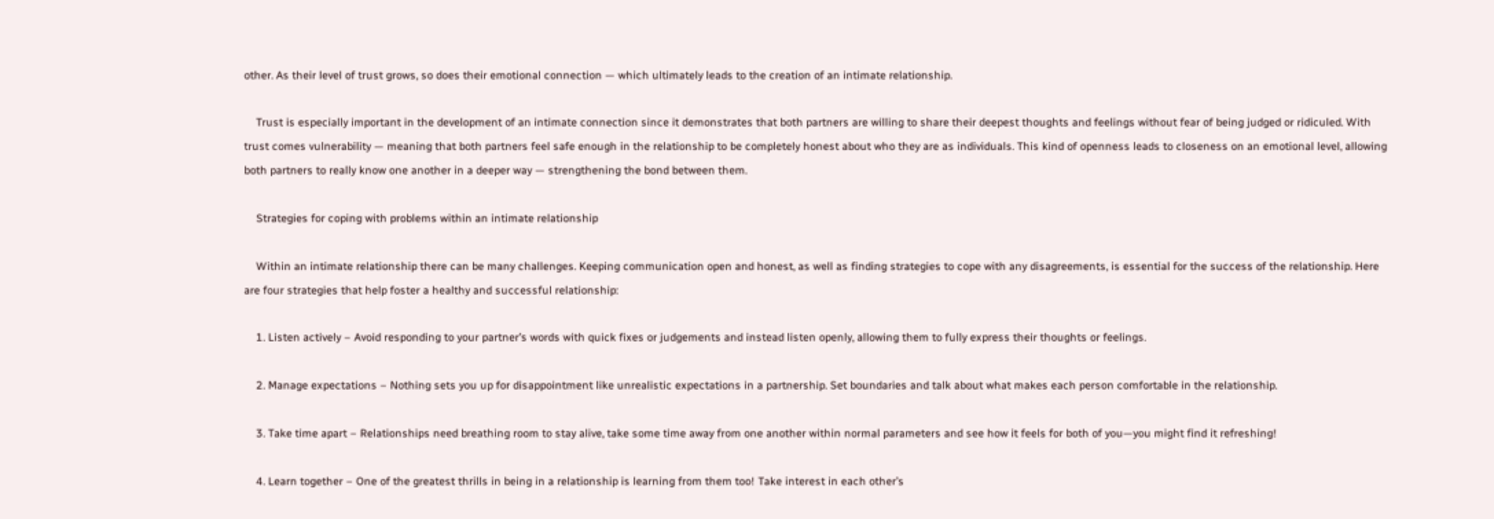other. As their level of trust grows, so does their emotional connection — which ultimately leads to the creation of an intimate relationship.

    Trust is especially important in the development of an intimate connection since it demonstrates that both partners are willing to share their deepest thoughts and feelings without fear of being judged or ridiculed. With trust comes vulnerability — meaning that both partners feel safe enough in the relationship to be completely honest about who they are as individuals. This kind of openness leads to closeness on an emotional level, allowing both partners to really know one another in a deeper way — strengthening the bond between them.

    Strategies for coping with problems within an intimate relationship

    Within an intimate relationship there can be many challenges. Keeping communication open and honest, as well as finding strategies to cope with any disagreements, is essential for the success of the relationship. Here are four strategies that help foster a healthy and successful relationship:

    1. Listen actively – Avoid responding to your partner’s words with quick fixes or judgements and instead listen openly, allowing them to fully express their thoughts or feelings.

    2. Manage expectations – Nothing sets you up for disappointment like unrealistic expectations in a partnership. Set boundaries and talk about what makes each person comfortable in the relationship.

    3. Take time apart – Relationships need breathing room to stay alive, take some time away from one another within normal parameters and see how it feels for both of you—you might find it refreshing!

    4. Learn together – One of the greatest thrills in being in a relationship is learning from them too! Take interest in each other’s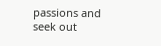passions and seek out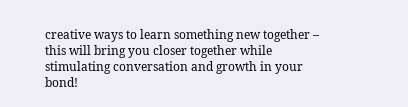creative ways to learn something new together – this will bring you closer together while stimulating conversation and growth in your bond!